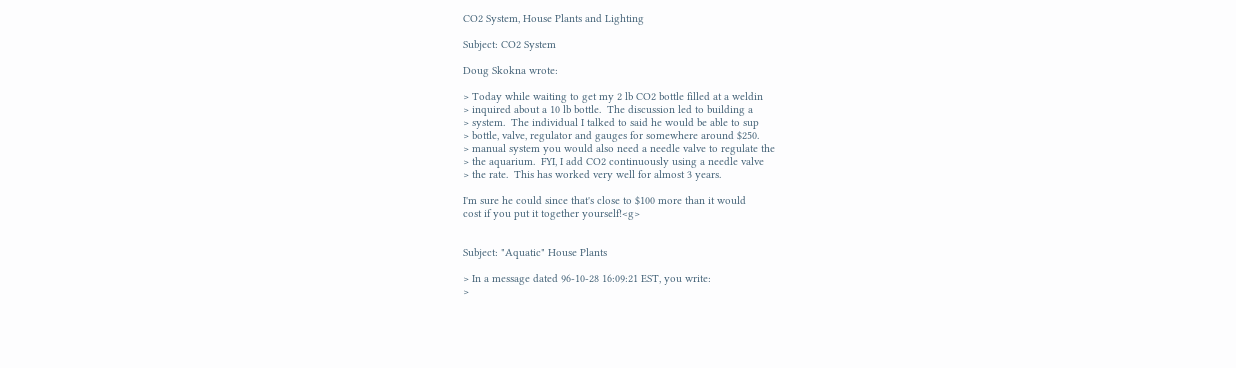CO2 System, House Plants and Lighting

Subject: CO2 System

Doug Skokna wrote:

> Today while waiting to get my 2 lb CO2 bottle filled at a weldin
> inquired about a 10 lb bottle.  The discussion led to building a
> system.  The individual I talked to said he would be able to sup
> bottle, valve, regulator and gauges for somewhere around $250.
> manual system you would also need a needle valve to regulate the
> the aquarium.  FYI, I add CO2 continuously using a needle valve
> the rate.  This has worked very well for almost 3 years.

I'm sure he could since that's close to $100 more than it would
cost if you put it together yourself!<g>


Subject: "Aquatic" House Plants

> In a message dated 96-10-28 16:09:21 EST, you write:
>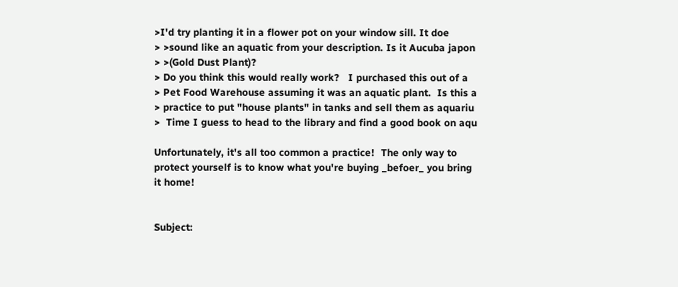>I'd try planting it in a flower pot on your window sill. It doe
> >sound like an aquatic from your description. Is it Aucuba japon
> >(Gold Dust Plant)?
> Do you think this would really work?   I purchased this out of a
> Pet Food Warehouse assuming it was an aquatic plant.  Is this a
> practice to put "house plants" in tanks and sell them as aquariu
>  Time I guess to head to the library and find a good book on aqu

Unfortunately, it's all too common a practice!  The only way to
protect yourself is to know what you're buying _befoer_ you bring
it home!


Subject: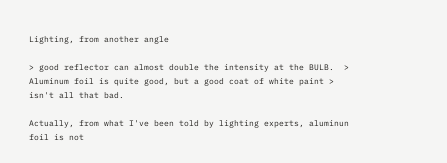Lighting, from another angle

> good reflector can almost double the intensity at the BULB.  >
Aluminum foil is quite good, but a good coat of white paint >
isn't all that bad.

Actually, from what I've been told by lighting experts, aluminun
foil is not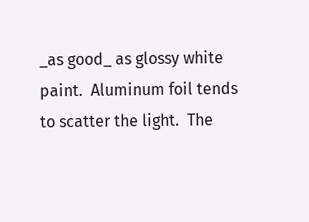_as good_ as glossy white paint.  Aluminum foil tends
to scatter the light.  The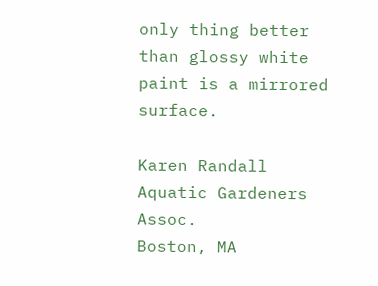only thing better than glossy white
paint is a mirrored surface.

Karen Randall
Aquatic Gardeners Assoc.
Boston, MA